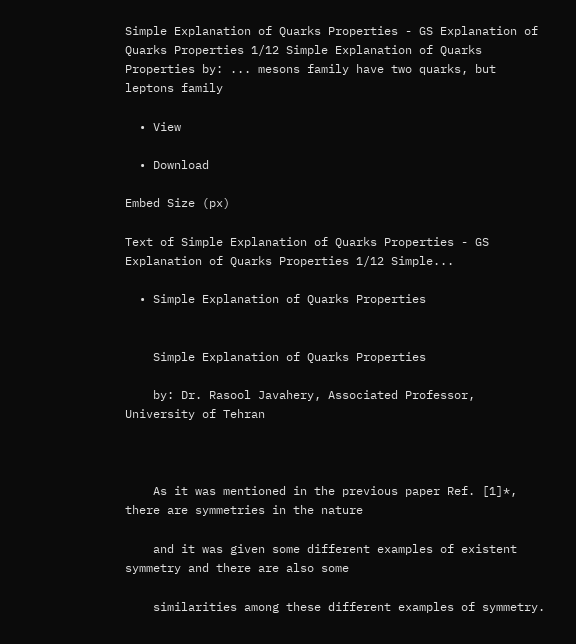Simple Explanation of Quarks Properties - GS Explanation of Quarks Properties 1/12 Simple Explanation of Quarks Properties by: ... mesons family have two quarks, but leptons family

  • View

  • Download

Embed Size (px)

Text of Simple Explanation of Quarks Properties - GS Explanation of Quarks Properties 1/12 Simple...

  • Simple Explanation of Quarks Properties


    Simple Explanation of Quarks Properties

    by: Dr. Rasool Javahery, Associated Professor, University of Tehran



    As it was mentioned in the previous paper Ref. [1]*, there are symmetries in the nature

    and it was given some different examples of existent symmetry and there are also some

    similarities among these different examples of symmetry.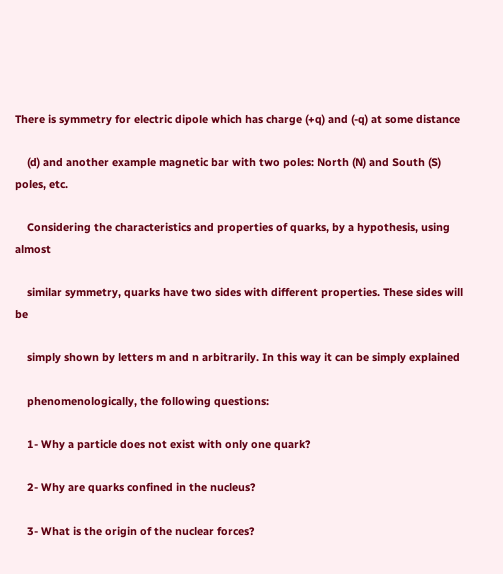There is symmetry for electric dipole which has charge (+q) and (-q) at some distance

    (d) and another example magnetic bar with two poles: North (N) and South (S) poles, etc.

    Considering the characteristics and properties of quarks, by a hypothesis, using almost

    similar symmetry, quarks have two sides with different properties. These sides will be

    simply shown by letters m and n arbitrarily. In this way it can be simply explained

    phenomenologically, the following questions:

    1- Why a particle does not exist with only one quark?

    2- Why are quarks confined in the nucleus?

    3- What is the origin of the nuclear forces?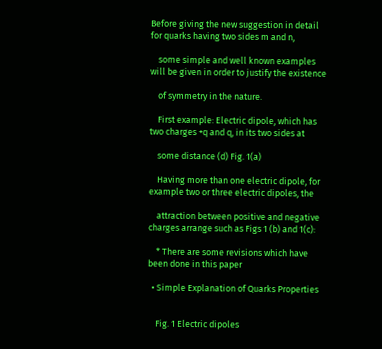Before giving the new suggestion in detail for quarks having two sides m and n,

    some simple and well known examples will be given in order to justify the existence

    of symmetry in the nature.

    First example: Electric dipole, which has two charges +q and q, in its two sides at

    some distance (d) Fig. 1(a)

    Having more than one electric dipole, for example two or three electric dipoles, the

    attraction between positive and negative charges arrange such as Figs 1 (b) and 1(c):

    * There are some revisions which have been done in this paper

  • Simple Explanation of Quarks Properties


    Fig. 1 Electric dipoles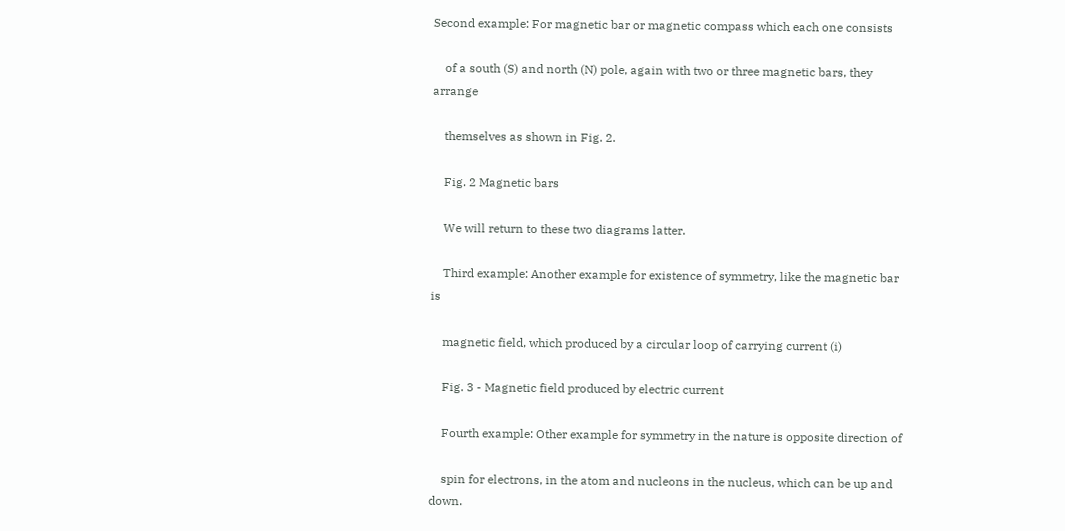Second example: For magnetic bar or magnetic compass which each one consists

    of a south (S) and north (N) pole, again with two or three magnetic bars, they arrange

    themselves as shown in Fig. 2.

    Fig. 2 Magnetic bars

    We will return to these two diagrams latter.

    Third example: Another example for existence of symmetry, like the magnetic bar is

    magnetic field, which produced by a circular loop of carrying current (i)

    Fig. 3 - Magnetic field produced by electric current

    Fourth example: Other example for symmetry in the nature is opposite direction of

    spin for electrons, in the atom and nucleons in the nucleus, which can be up and down.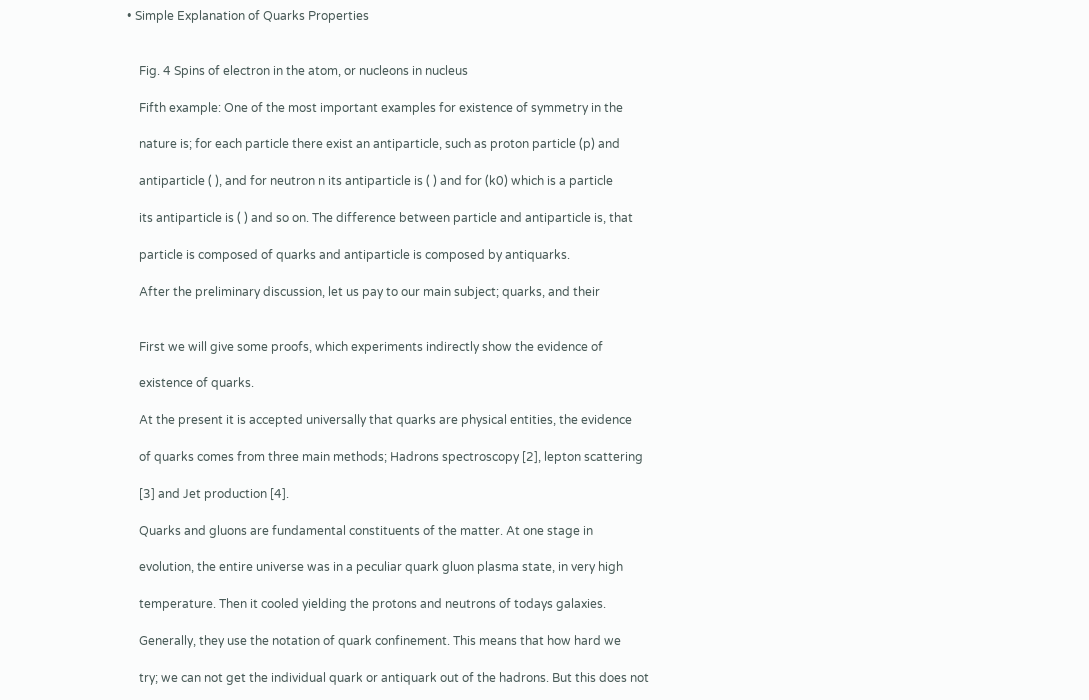• Simple Explanation of Quarks Properties


    Fig. 4 Spins of electron in the atom, or nucleons in nucleus

    Fifth example: One of the most important examples for existence of symmetry in the

    nature is; for each particle there exist an antiparticle, such as proton particle (p) and

    antiparticle ( ), and for neutron n its antiparticle is ( ) and for (k0) which is a particle

    its antiparticle is ( ) and so on. The difference between particle and antiparticle is, that

    particle is composed of quarks and antiparticle is composed by antiquarks.

    After the preliminary discussion, let us pay to our main subject; quarks, and their


    First we will give some proofs, which experiments indirectly show the evidence of

    existence of quarks.

    At the present it is accepted universally that quarks are physical entities, the evidence

    of quarks comes from three main methods; Hadrons spectroscopy [2], lepton scattering

    [3] and Jet production [4].

    Quarks and gluons are fundamental constituents of the matter. At one stage in

    evolution, the entire universe was in a peculiar quark gluon plasma state, in very high

    temperature. Then it cooled yielding the protons and neutrons of todays galaxies.

    Generally, they use the notation of quark confinement. This means that how hard we

    try; we can not get the individual quark or antiquark out of the hadrons. But this does not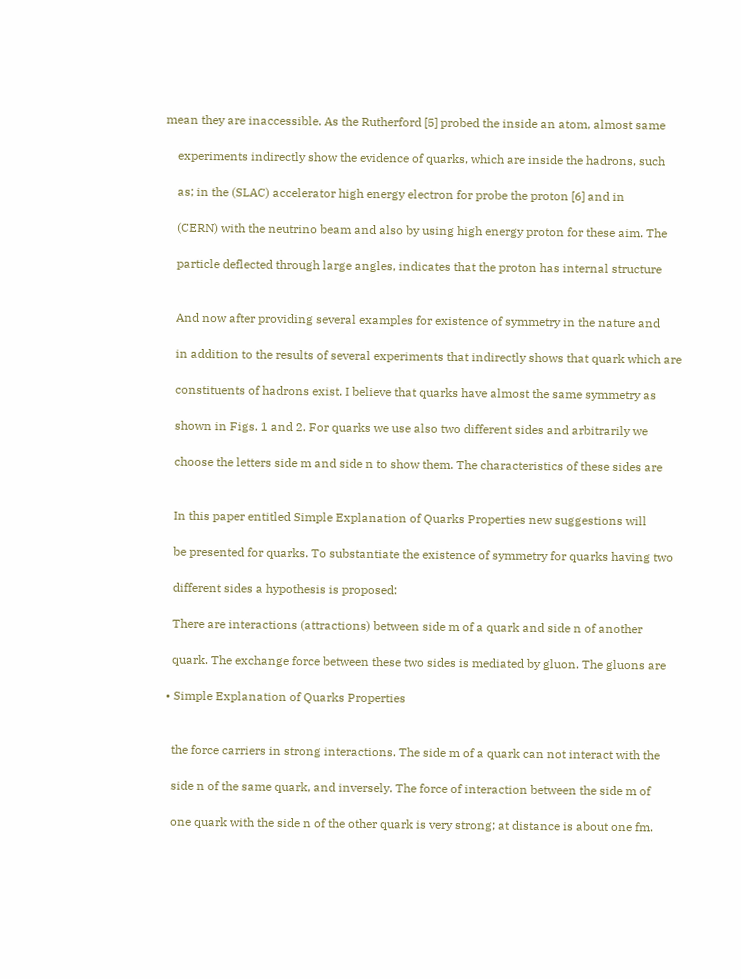mean they are inaccessible. As the Rutherford [5] probed the inside an atom, almost same

    experiments indirectly show the evidence of quarks, which are inside the hadrons, such

    as; in the (SLAC) accelerator high energy electron for probe the proton [6] and in

    (CERN) with the neutrino beam and also by using high energy proton for these aim. The

    particle deflected through large angles, indicates that the proton has internal structure


    And now after providing several examples for existence of symmetry in the nature and

    in addition to the results of several experiments that indirectly shows that quark which are

    constituents of hadrons exist. I believe that quarks have almost the same symmetry as

    shown in Figs. 1 and 2. For quarks we use also two different sides and arbitrarily we

    choose the letters side m and side n to show them. The characteristics of these sides are


    In this paper entitled Simple Explanation of Quarks Properties new suggestions will

    be presented for quarks. To substantiate the existence of symmetry for quarks having two

    different sides a hypothesis is proposed:

    There are interactions (attractions) between side m of a quark and side n of another

    quark. The exchange force between these two sides is mediated by gluon. The gluons are

  • Simple Explanation of Quarks Properties


    the force carriers in strong interactions. The side m of a quark can not interact with the

    side n of the same quark, and inversely. The force of interaction between the side m of

    one quark with the side n of the other quark is very strong; at distance is about one fm.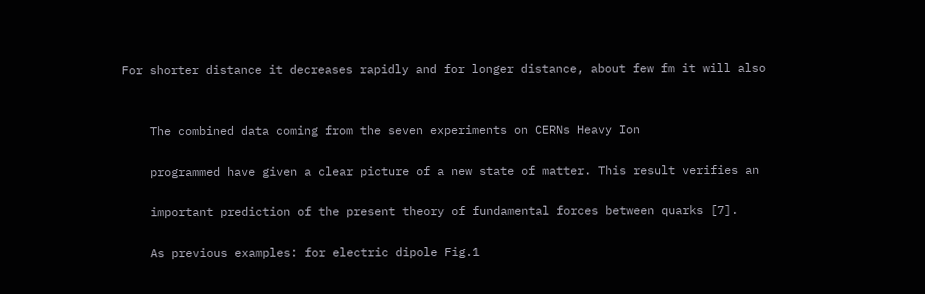For shorter distance it decreases rapidly and for longer distance, about few fm it will also


    The combined data coming from the seven experiments on CERNs Heavy Ion

    programmed have given a clear picture of a new state of matter. This result verifies an

    important prediction of the present theory of fundamental forces between quarks [7].

    As previous examples: for electric dipole Fig.1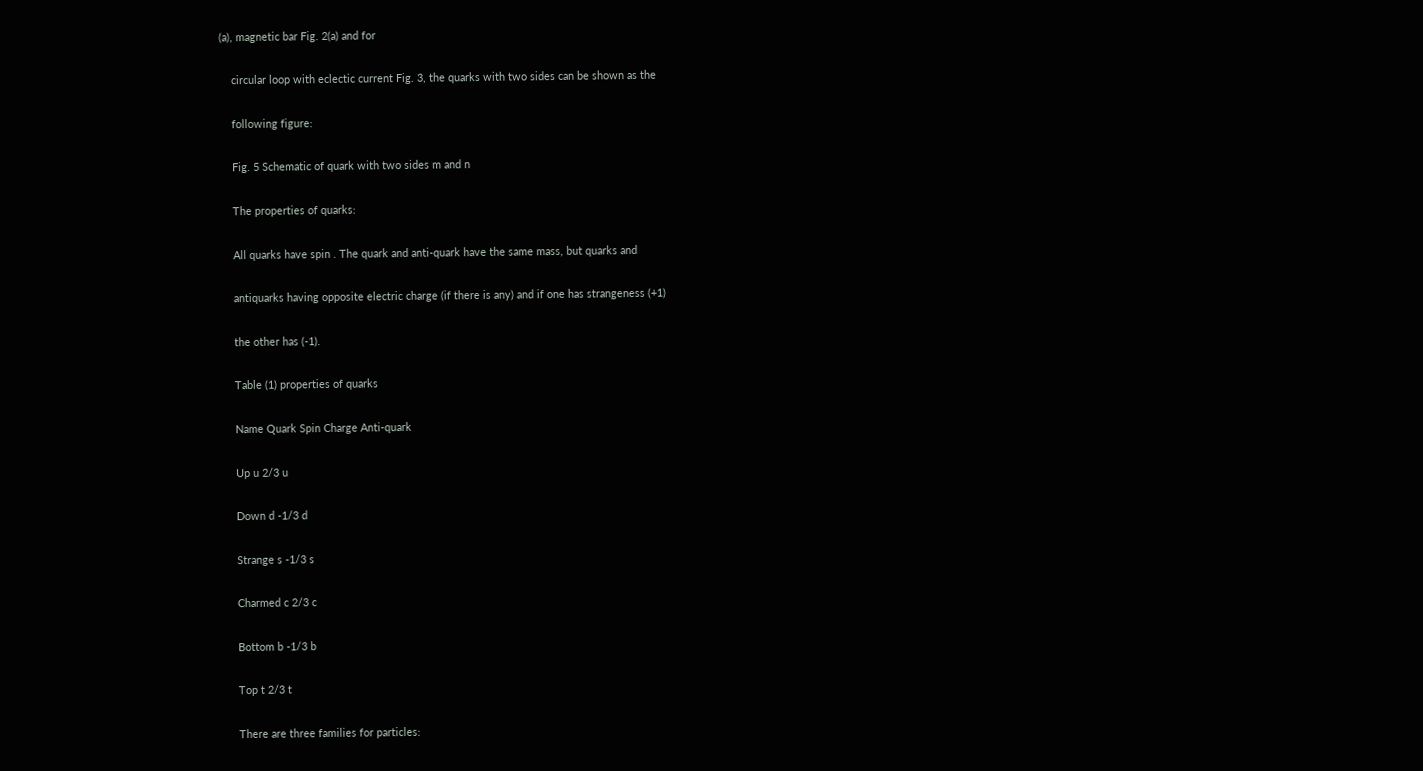(a), magnetic bar Fig. 2(a) and for

    circular loop with eclectic current Fig. 3, the quarks with two sides can be shown as the

    following figure:

    Fig. 5 Schematic of quark with two sides m and n

    The properties of quarks:

    All quarks have spin . The quark and anti-quark have the same mass, but quarks and

    antiquarks having opposite electric charge (if there is any) and if one has strangeness (+1)

    the other has (-1).

    Table (1) properties of quarks

    Name Quark Spin Charge Anti-quark

    Up u 2/3 u

    Down d -1/3 d

    Strange s -1/3 s

    Charmed c 2/3 c

    Bottom b -1/3 b

    Top t 2/3 t

    There are three families for particles: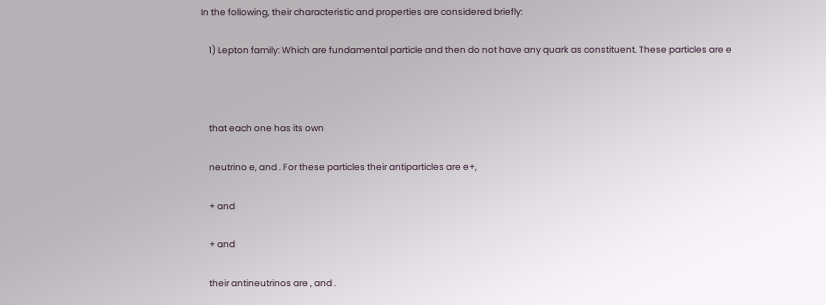In the following, their characteristic and properties are considered briefly:

    1) Lepton family: Which are fundamental particle and then do not have any quark as constituent. These particles are e



    that each one has its own

    neutrino e, and . For these particles their antiparticles are e+,

    + and

    + and

    their antineutrinos are , and .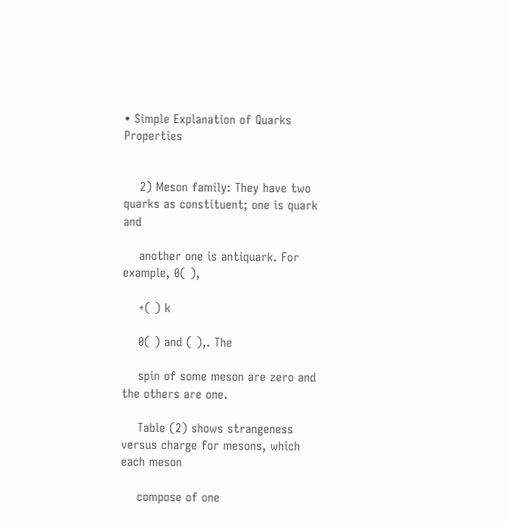• Simple Explanation of Quarks Properties


    2) Meson family: They have two quarks as constituent; one is quark and

    another one is antiquark. For example, 0( ),

    +( ) k

    0( ) and ( ),. The

    spin of some meson are zero and the others are one.

    Table (2) shows strangeness versus charge for mesons, which each meson

    compose of one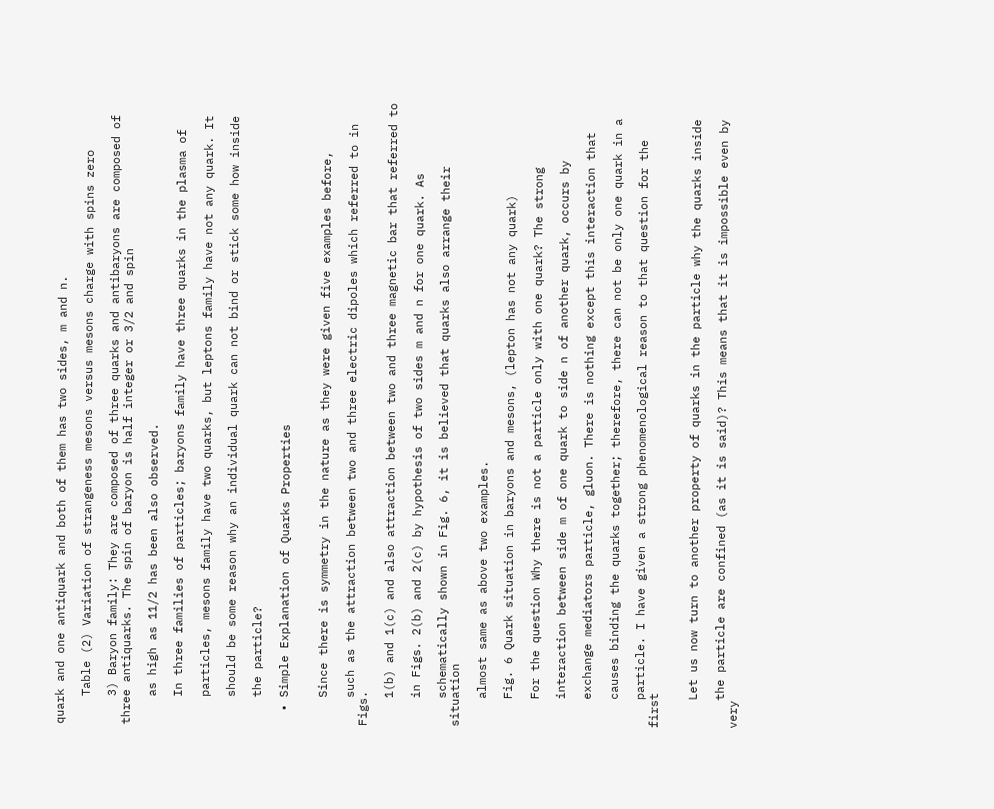quark and one antiquark and both of them has two sides, m and n.

    Table (2) Variation of strangeness mesons versus mesons charge with spins zero

    3) Baryon family: They are composed of three quarks and antibaryons are composed of three antiquarks. The spin of baryon is half integer or 3/2 and spin

    as high as 11/2 has been also observed.

    In three families of particles; baryons family have three quarks in the plasma of

    particles, mesons family have two quarks, but leptons family have not any quark. It

    should be some reason why an individual quark can not bind or stick some how inside

    the particle?

  • Simple Explanation of Quarks Properties


    Since there is symmetry in the nature as they were given five examples before,

    such as the attraction between two and three electric dipoles which referred to in Figs.

    1(b) and 1(c) and also attraction between two and three magnetic bar that referred to

    in Figs. 2(b) and 2(c) by hypothesis of two sides m and n for one quark. As

    schematically shown in Fig. 6, it is believed that quarks also arrange their situation

    almost same as above two examples.

    Fig. 6 Quark situation in baryons and mesons, (lepton has not any quark)

    For the question Why there is not a particle only with one quark? The strong

    interaction between side m of one quark to side n of another quark, occurs by

    exchange mediators particle, gluon. There is nothing except this interaction that

    causes binding the quarks together; therefore, there can not be only one quark in a

    particle. I have given a strong phenomenological reason to that question for the first


    Let us now turn to another property of quarks in the particle why the quarks inside

    the particle are confined (as it is said)? This means that it is impossible even by very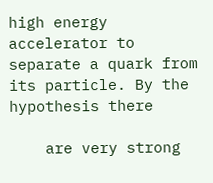high energy accelerator to separate a quark from its particle. By the hypothesis there

    are very strong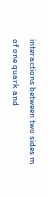interactions between two sides m of one quark and